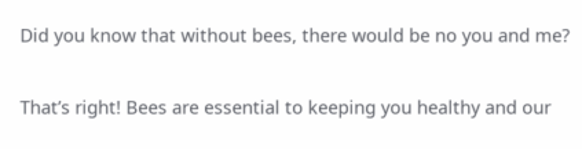Did you know that without bees, there would be no you and me?

That’s right! Bees are essential to keeping you healthy and our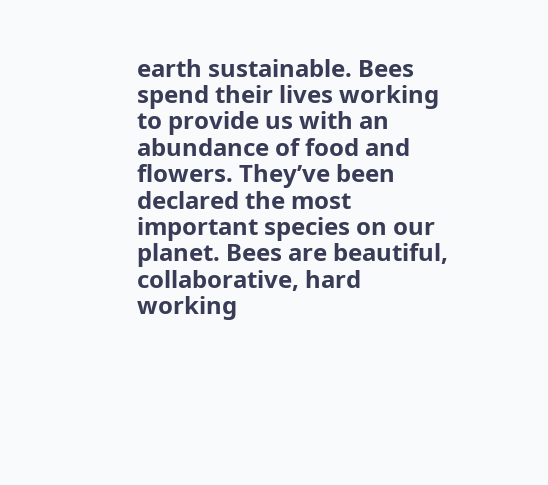earth sustainable. Bees spend their lives working to provide us with an abundance of food and flowers. They’ve been declared the most important species on our planet. Bees are beautiful, collaborative, hard working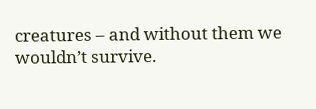creatures – and without them we wouldn’t survive.